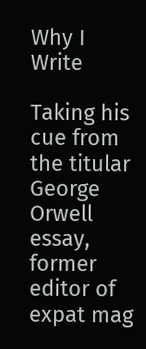Why I Write

Taking his cue from the titular George Orwell essay, former editor of expat mag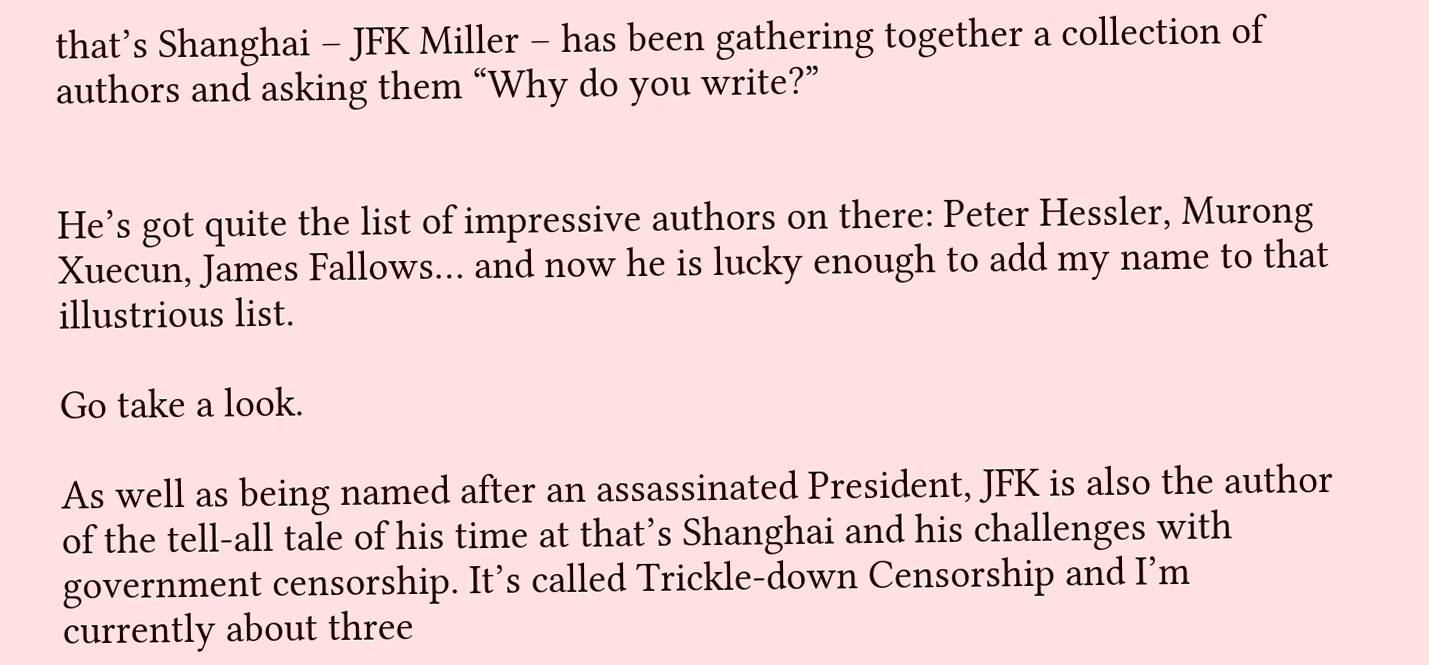that’s Shanghai – JFK Miller – has been gathering together a collection of authors and asking them “Why do you write?”


He’s got quite the list of impressive authors on there: Peter Hessler, Murong Xuecun, James Fallows… and now he is lucky enough to add my name to that illustrious list.

Go take a look.

As well as being named after an assassinated President, JFK is also the author of the tell-all tale of his time at that’s Shanghai and his challenges with government censorship. It’s called Trickle-down Censorship and I’m currently about three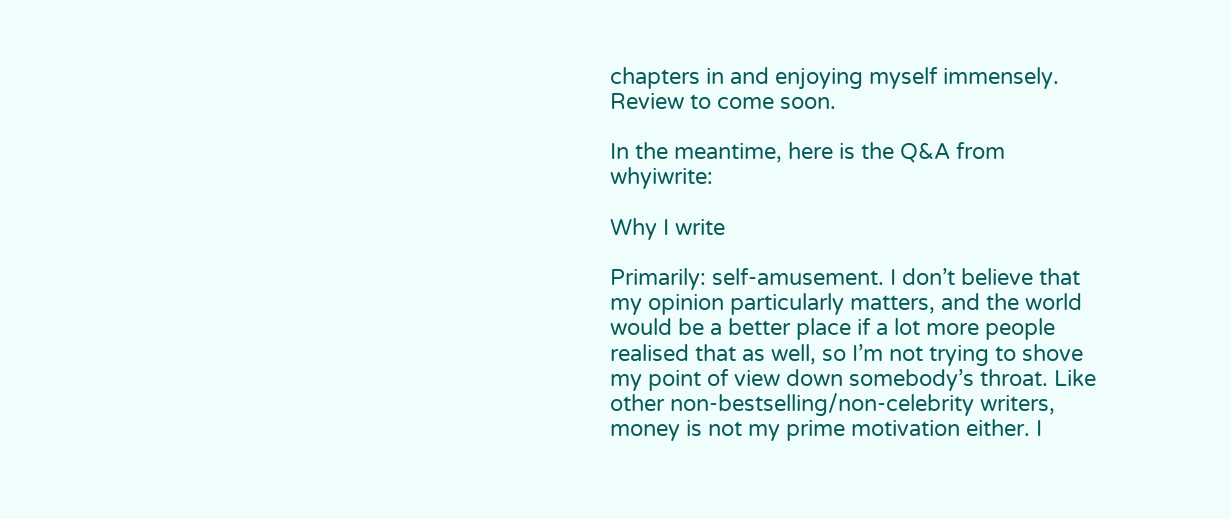chapters in and enjoying myself immensely. Review to come soon.

In the meantime, here is the Q&A from whyiwrite:

Why I write

Primarily: self-amusement. I don’t believe that my opinion particularly matters, and the world would be a better place if a lot more people realised that as well, so I’m not trying to shove my point of view down somebody’s throat. Like other non-bestselling/non-celebrity writers, money is not my prime motivation either. I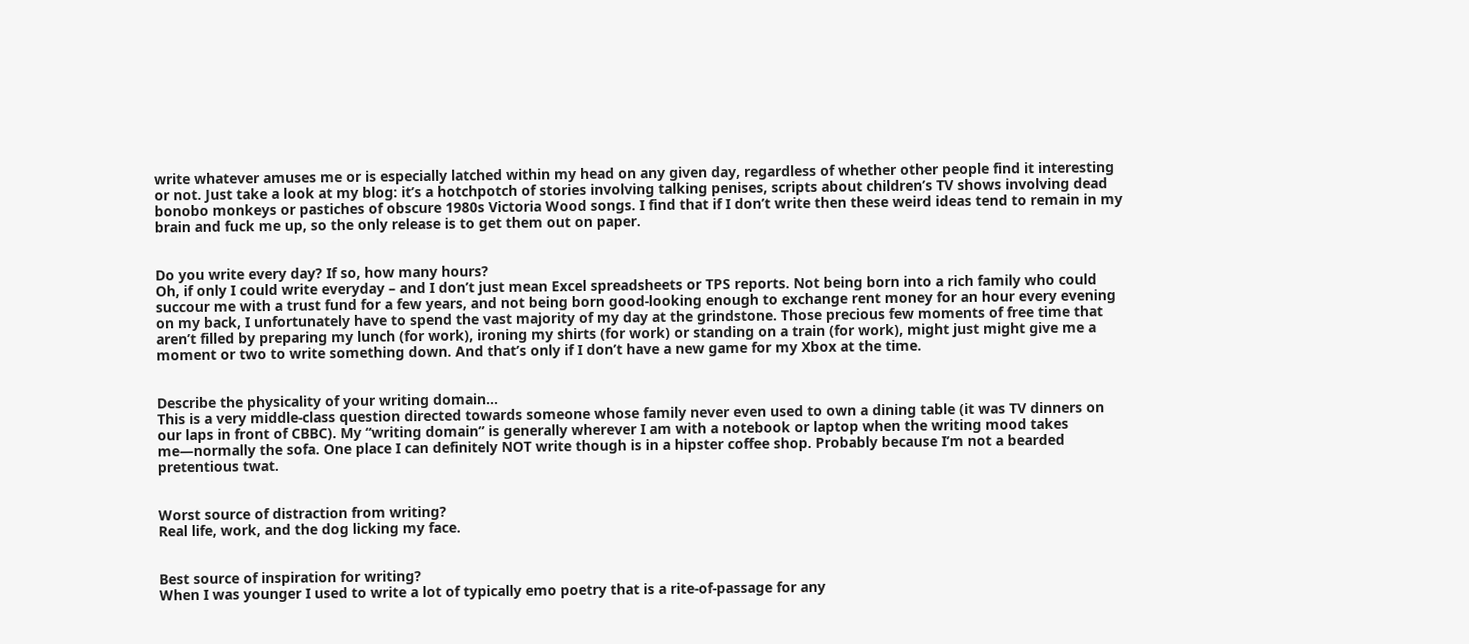write whatever amuses me or is especially latched within my head on any given day, regardless of whether other people find it interesting or not. Just take a look at my blog: it’s a hotchpotch of stories involving talking penises, scripts about children’s TV shows involving dead bonobo monkeys or pastiches of obscure 1980s Victoria Wood songs. I find that if I don’t write then these weird ideas tend to remain in my brain and fuck me up, so the only release is to get them out on paper.


Do you write every day? If so, how many hours?
Oh, if only I could write everyday – and I don’t just mean Excel spreadsheets or TPS reports. Not being born into a rich family who could succour me with a trust fund for a few years, and not being born good-looking enough to exchange rent money for an hour every evening on my back, I unfortunately have to spend the vast majority of my day at the grindstone. Those precious few moments of free time that aren’t filled by preparing my lunch (for work), ironing my shirts (for work) or standing on a train (for work), might just might give me a moment or two to write something down. And that’s only if I don’t have a new game for my Xbox at the time.


Describe the physicality of your writing domain…
This is a very middle-class question directed towards someone whose family never even used to own a dining table (it was TV dinners on our laps in front of CBBC). My “writing domain” is generally wherever I am with a notebook or laptop when the writing mood takes me—normally the sofa. One place I can definitely NOT write though is in a hipster coffee shop. Probably because I’m not a bearded pretentious twat.


Worst source of distraction from writing?
Real life, work, and the dog licking my face.


Best source of inspiration for writing?
When I was younger I used to write a lot of typically emo poetry that is a rite-of-passage for any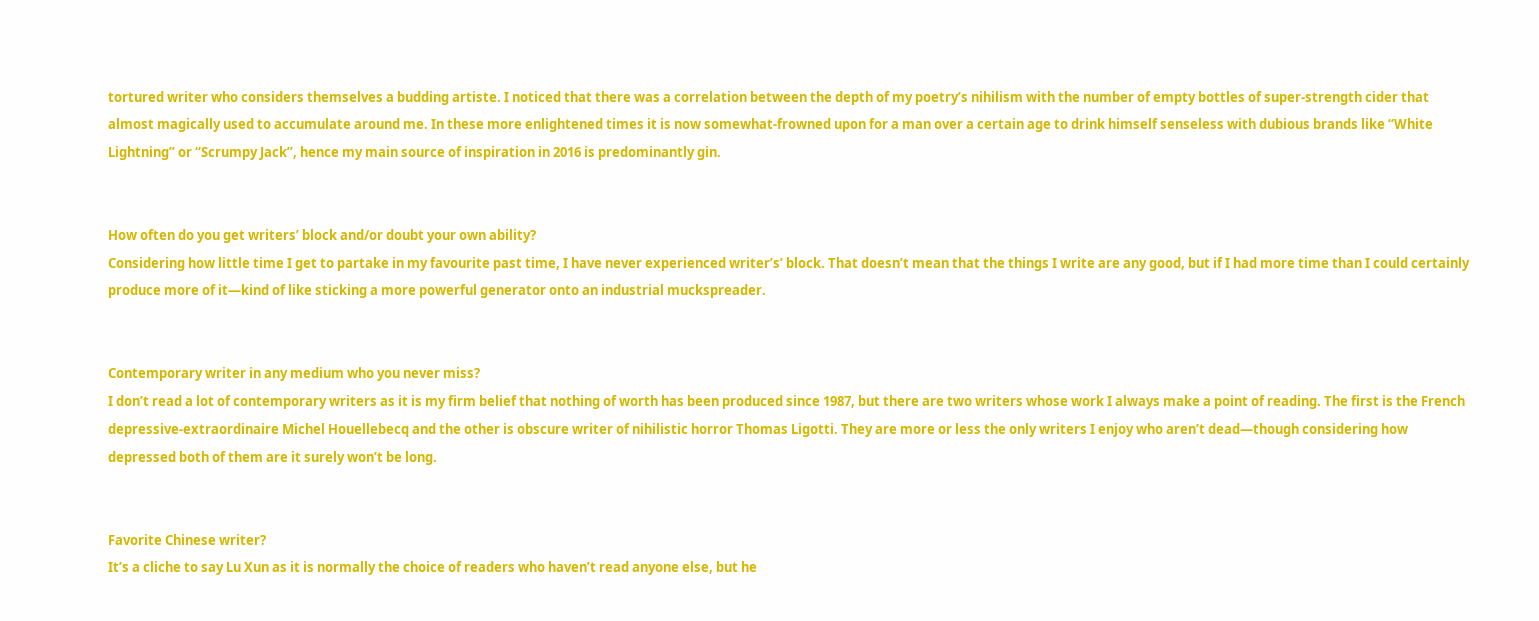tortured writer who considers themselves a budding artiste. I noticed that there was a correlation between the depth of my poetry’s nihilism with the number of empty bottles of super-strength cider that almost magically used to accumulate around me. In these more enlightened times it is now somewhat-frowned upon for a man over a certain age to drink himself senseless with dubious brands like “White Lightning” or “Scrumpy Jack”, hence my main source of inspiration in 2016 is predominantly gin.


How often do you get writers’ block and/or doubt your own ability?
Considering how little time I get to partake in my favourite past time, I have never experienced writer’s’ block. That doesn’t mean that the things I write are any good, but if I had more time than I could certainly produce more of it—kind of like sticking a more powerful generator onto an industrial muckspreader.


Contemporary writer in any medium who you never miss?
I don’t read a lot of contemporary writers as it is my firm belief that nothing of worth has been produced since 1987, but there are two writers whose work I always make a point of reading. The first is the French depressive-extraordinaire Michel Houellebecq and the other is obscure writer of nihilistic horror Thomas Ligotti. They are more or less the only writers I enjoy who aren’t dead—though considering how depressed both of them are it surely won’t be long.


Favorite Chinese writer?
It’s a cliche to say Lu Xun as it is normally the choice of readers who haven’t read anyone else, but he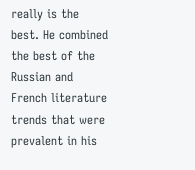really is the best. He combined the best of the Russian and French literature trends that were prevalent in his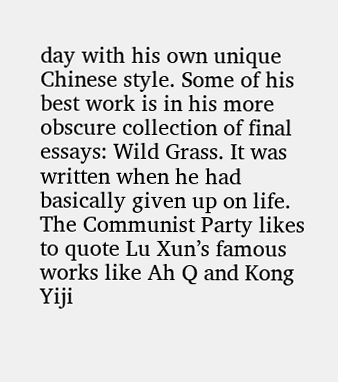day with his own unique Chinese style. Some of his best work is in his more obscure collection of final essays: Wild Grass. It was written when he had basically given up on life. The Communist Party likes to quote Lu Xun’s famous works like Ah Q and Kong Yiji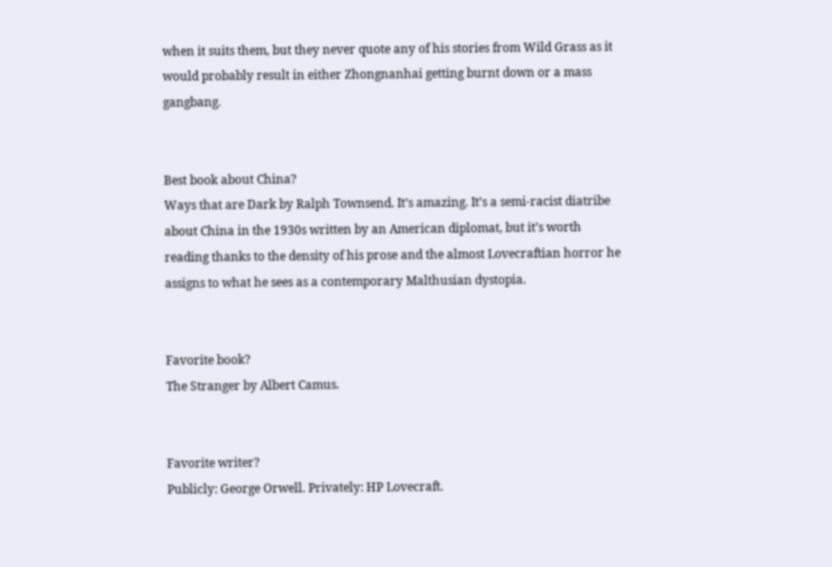when it suits them, but they never quote any of his stories from Wild Grass as it would probably result in either Zhongnanhai getting burnt down or a mass gangbang.


Best book about China?
Ways that are Dark by Ralph Townsend. It’s amazing. It’s a semi-racist diatribe about China in the 1930s written by an American diplomat, but it’s worth reading thanks to the density of his prose and the almost Lovecraftian horror he assigns to what he sees as a contemporary Malthusian dystopia.


Favorite book?
The Stranger by Albert Camus.


Favorite writer?
Publicly: George Orwell. Privately: HP Lovecraft.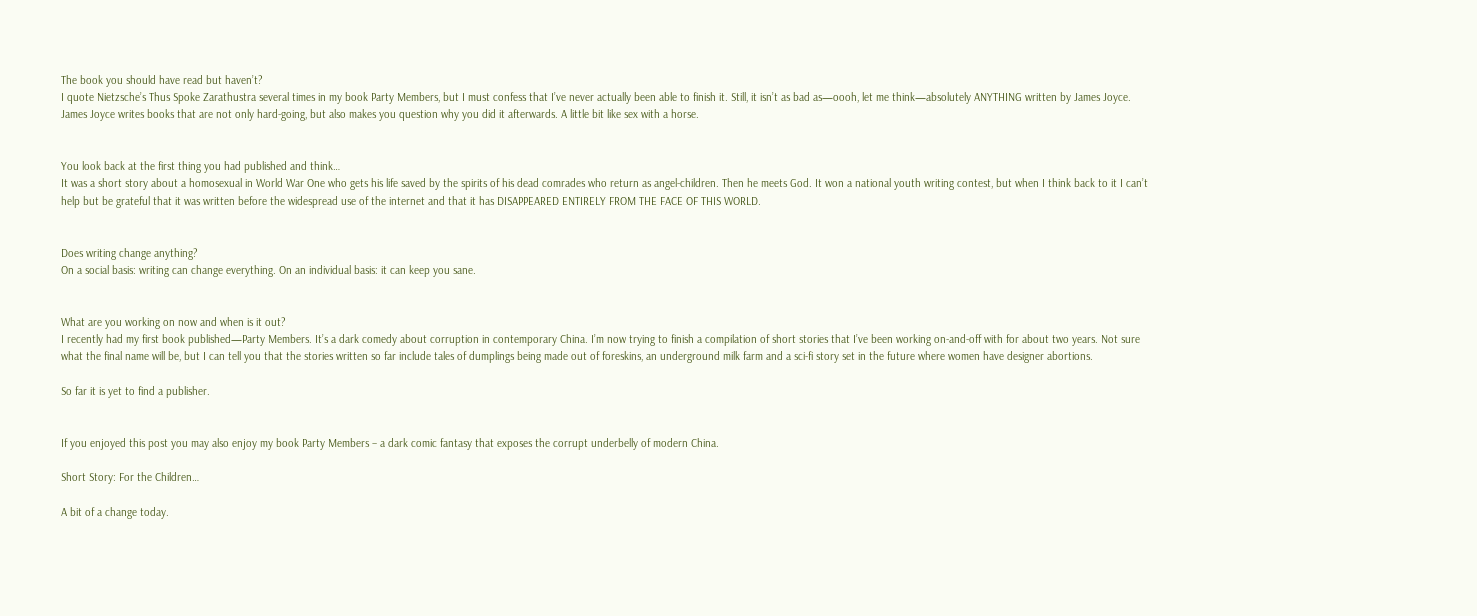The book you should have read but haven’t?
I quote Nietzsche’s Thus Spoke Zarathustra several times in my book Party Members, but I must confess that I’ve never actually been able to finish it. Still, it isn’t as bad as—oooh, let me think—absolutely ANYTHING written by James Joyce. James Joyce writes books that are not only hard-going, but also makes you question why you did it afterwards. A little bit like sex with a horse.


You look back at the first thing you had published and think…
It was a short story about a homosexual in World War One who gets his life saved by the spirits of his dead comrades who return as angel-children. Then he meets God. It won a national youth writing contest, but when I think back to it I can’t help but be grateful that it was written before the widespread use of the internet and that it has DISAPPEARED ENTIRELY FROM THE FACE OF THIS WORLD.


Does writing change anything?
On a social basis: writing can change everything. On an individual basis: it can keep you sane.


What are you working on now and when is it out?
I recently had my first book published—Party Members. It’s a dark comedy about corruption in contemporary China. I’m now trying to finish a compilation of short stories that I’ve been working on-and-off with for about two years. Not sure what the final name will be, but I can tell you that the stories written so far include tales of dumplings being made out of foreskins, an underground milk farm and a sci-fi story set in the future where women have designer abortions.

So far it is yet to find a publisher.


If you enjoyed this post you may also enjoy my book Party Members – a dark comic fantasy that exposes the corrupt underbelly of modern China.

Short Story: For the Children…

A bit of a change today.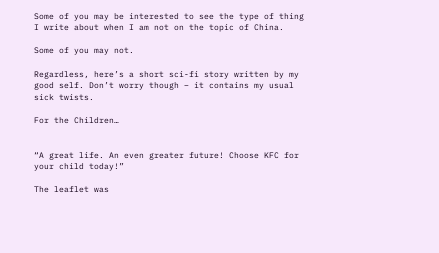Some of you may be interested to see the type of thing I write about when I am not on the topic of China.

Some of you may not.

Regardless, here’s a short sci-fi story written by my good self. Don’t worry though – it contains my usual sick twists.

For the Children…


“A great life. An even greater future! Choose KFC for your child today!”

The leaflet was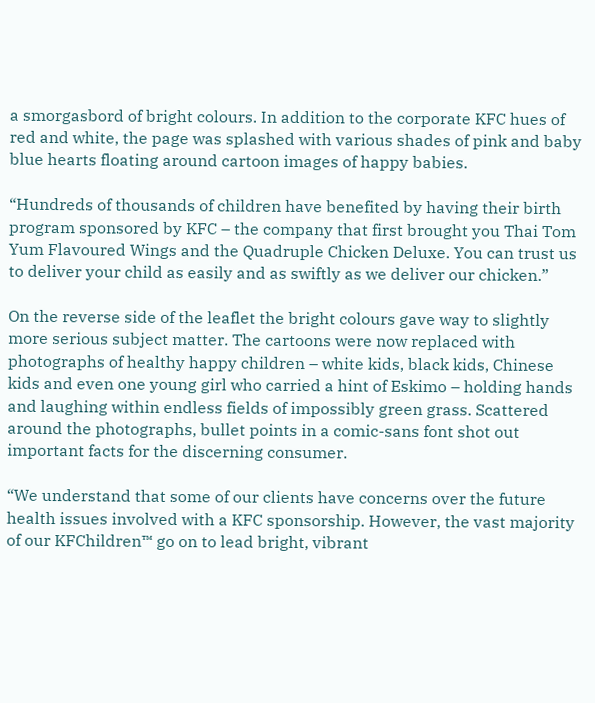a smorgasbord of bright colours. In addition to the corporate KFC hues of red and white, the page was splashed with various shades of pink and baby blue hearts floating around cartoon images of happy babies.

“Hundreds of thousands of children have benefited by having their birth program sponsored by KFC – the company that first brought you Thai Tom Yum Flavoured Wings and the Quadruple Chicken Deluxe. You can trust us to deliver your child as easily and as swiftly as we deliver our chicken.”

On the reverse side of the leaflet the bright colours gave way to slightly more serious subject matter. The cartoons were now replaced with photographs of healthy happy children – white kids, black kids, Chinese kids and even one young girl who carried a hint of Eskimo – holding hands and laughing within endless fields of impossibly green grass. Scattered around the photographs, bullet points in a comic-sans font shot out important facts for the discerning consumer.

“We understand that some of our clients have concerns over the future health issues involved with a KFC sponsorship. However, the vast majority of our KFChildren™ go on to lead bright, vibrant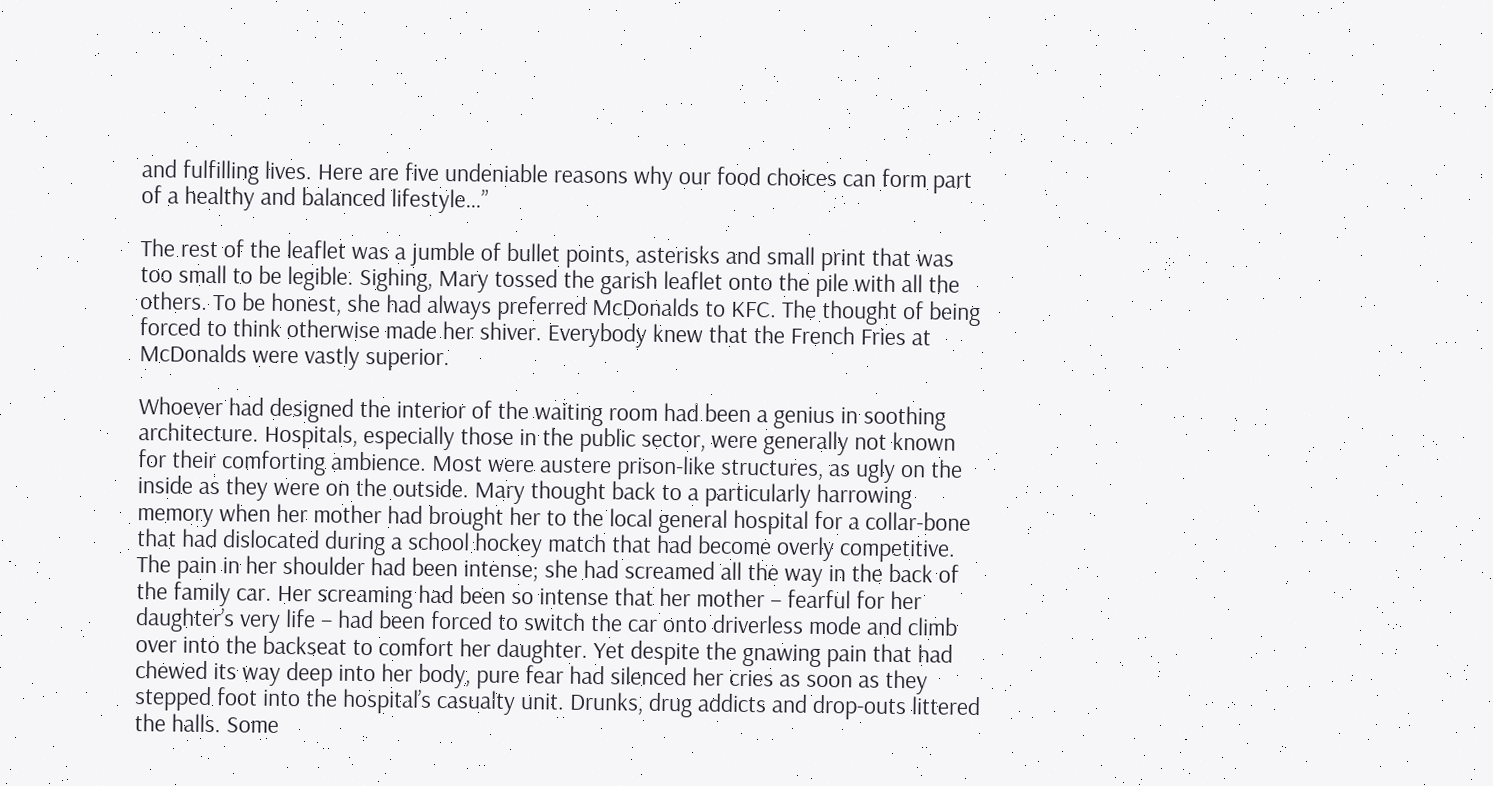and fulfilling lives. Here are five undeniable reasons why our food choices can form part of a healthy and balanced lifestyle…”

The rest of the leaflet was a jumble of bullet points, asterisks and small print that was too small to be legible. Sighing, Mary tossed the garish leaflet onto the pile with all the others. To be honest, she had always preferred McDonalds to KFC. The thought of being forced to think otherwise made her shiver. Everybody knew that the French Fries at McDonalds were vastly superior.

Whoever had designed the interior of the waiting room had been a genius in soothing architecture. Hospitals, especially those in the public sector, were generally not known for their comforting ambience. Most were austere prison-like structures, as ugly on the inside as they were on the outside. Mary thought back to a particularly harrowing memory when her mother had brought her to the local general hospital for a collar-bone that had dislocated during a school hockey match that had become overly competitive. The pain in her shoulder had been intense; she had screamed all the way in the back of the family car. Her screaming had been so intense that her mother – fearful for her daughter’s very life – had been forced to switch the car onto driverless mode and climb over into the backseat to comfort her daughter. Yet despite the gnawing pain that had chewed its way deep into her body, pure fear had silenced her cries as soon as they stepped foot into the hospital’s casualty unit. Drunks, drug addicts and drop-outs littered the halls. Some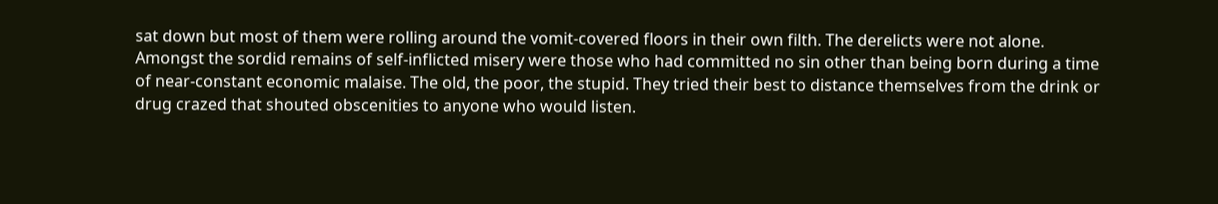sat down but most of them were rolling around the vomit-covered floors in their own filth. The derelicts were not alone. Amongst the sordid remains of self-inflicted misery were those who had committed no sin other than being born during a time of near-constant economic malaise. The old, the poor, the stupid. They tried their best to distance themselves from the drink or drug crazed that shouted obscenities to anyone who would listen.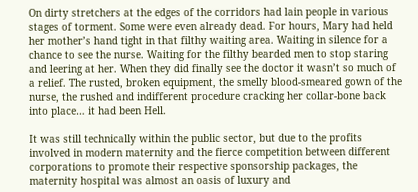On dirty stretchers at the edges of the corridors had lain people in various stages of torment. Some were even already dead. For hours, Mary had held her mother’s hand tight in that filthy waiting area. Waiting in silence for a chance to see the nurse. Waiting for the filthy bearded men to stop staring and leering at her. When they did finally see the doctor it wasn’t so much of a relief. The rusted, broken equipment, the smelly blood-smeared gown of the nurse, the rushed and indifferent procedure cracking her collar-bone back into place… it had been Hell.

It was still technically within the public sector, but due to the profits involved in modern maternity and the fierce competition between different corporations to promote their respective sponsorship packages, the maternity hospital was almost an oasis of luxury and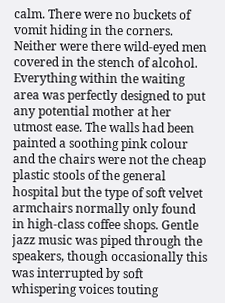calm. There were no buckets of vomit hiding in the corners. Neither were there wild-eyed men covered in the stench of alcohol. Everything within the waiting area was perfectly designed to put any potential mother at her utmost ease. The walls had been painted a soothing pink colour and the chairs were not the cheap plastic stools of the general hospital but the type of soft velvet armchairs normally only found in high-class coffee shops. Gentle jazz music was piped through the speakers, though occasionally this was interrupted by soft whispering voices touting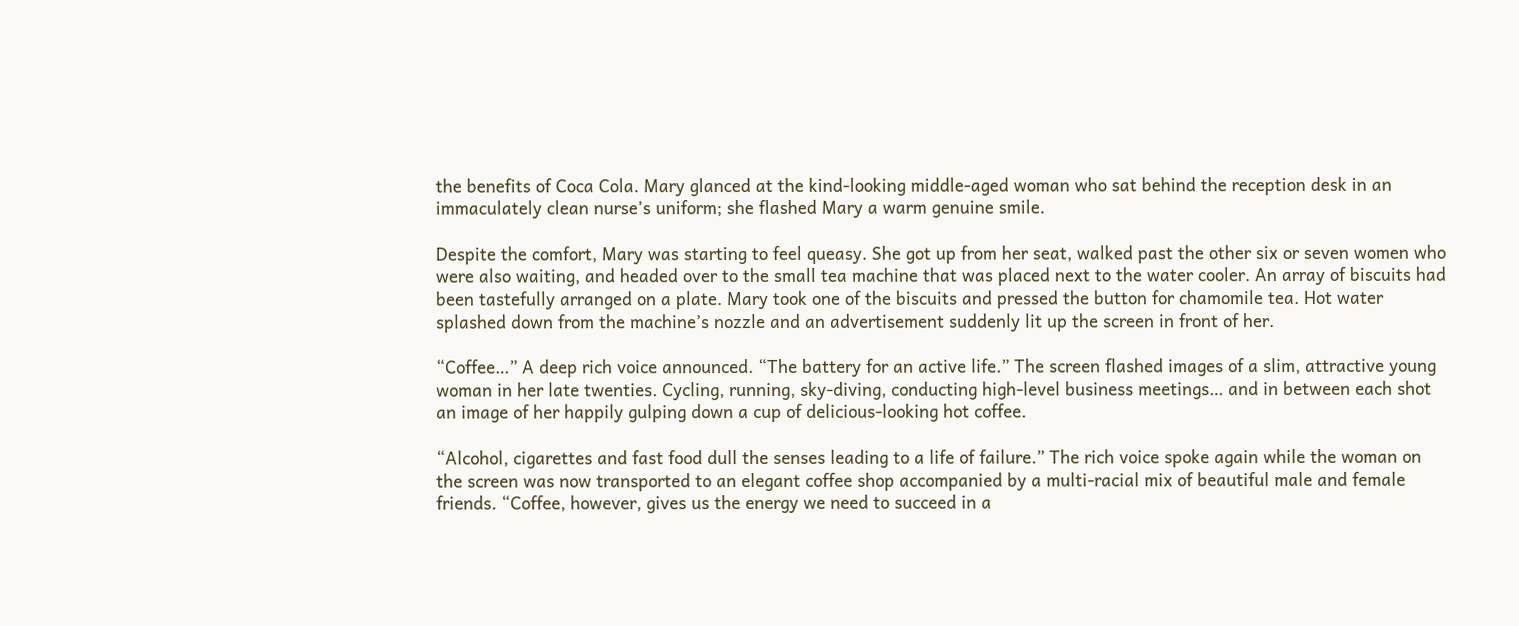the benefits of Coca Cola. Mary glanced at the kind-looking middle-aged woman who sat behind the reception desk in an immaculately clean nurse’s uniform; she flashed Mary a warm genuine smile.

Despite the comfort, Mary was starting to feel queasy. She got up from her seat, walked past the other six or seven women who were also waiting, and headed over to the small tea machine that was placed next to the water cooler. An array of biscuits had been tastefully arranged on a plate. Mary took one of the biscuits and pressed the button for chamomile tea. Hot water splashed down from the machine’s nozzle and an advertisement suddenly lit up the screen in front of her.

“Coffee…” A deep rich voice announced. “The battery for an active life.” The screen flashed images of a slim, attractive young woman in her late twenties. Cycling, running, sky-diving, conducting high-level business meetings… and in between each shot an image of her happily gulping down a cup of delicious-looking hot coffee.

“Alcohol, cigarettes and fast food dull the senses leading to a life of failure.” The rich voice spoke again while the woman on the screen was now transported to an elegant coffee shop accompanied by a multi-racial mix of beautiful male and female friends. “Coffee, however, gives us the energy we need to succeed in a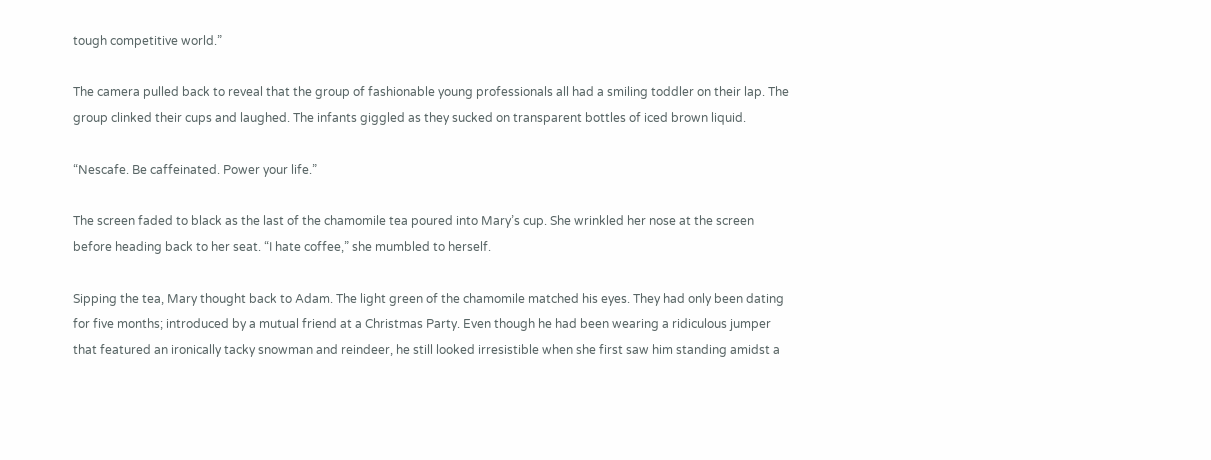tough competitive world.”

The camera pulled back to reveal that the group of fashionable young professionals all had a smiling toddler on their lap. The group clinked their cups and laughed. The infants giggled as they sucked on transparent bottles of iced brown liquid.

“Nescafe. Be caffeinated. Power your life.”

The screen faded to black as the last of the chamomile tea poured into Mary’s cup. She wrinkled her nose at the screen before heading back to her seat. “I hate coffee,” she mumbled to herself.

Sipping the tea, Mary thought back to Adam. The light green of the chamomile matched his eyes. They had only been dating for five months; introduced by a mutual friend at a Christmas Party. Even though he had been wearing a ridiculous jumper that featured an ironically tacky snowman and reindeer, he still looked irresistible when she first saw him standing amidst a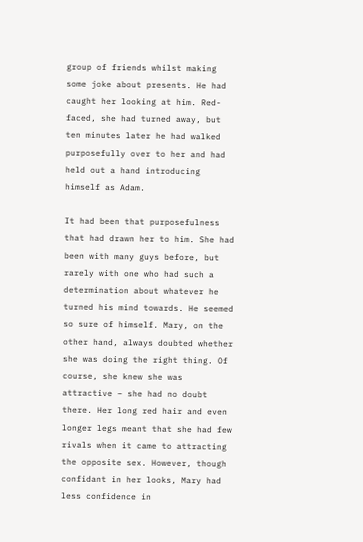group of friends whilst making some joke about presents. He had caught her looking at him. Red-faced, she had turned away, but ten minutes later he had walked purposefully over to her and had held out a hand introducing himself as Adam.

It had been that purposefulness that had drawn her to him. She had been with many guys before, but rarely with one who had such a determination about whatever he turned his mind towards. He seemed so sure of himself. Mary, on the other hand, always doubted whether she was doing the right thing. Of course, she knew she was attractive – she had no doubt there. Her long red hair and even longer legs meant that she had few rivals when it came to attracting the opposite sex. However, though confidant in her looks, Mary had less confidence in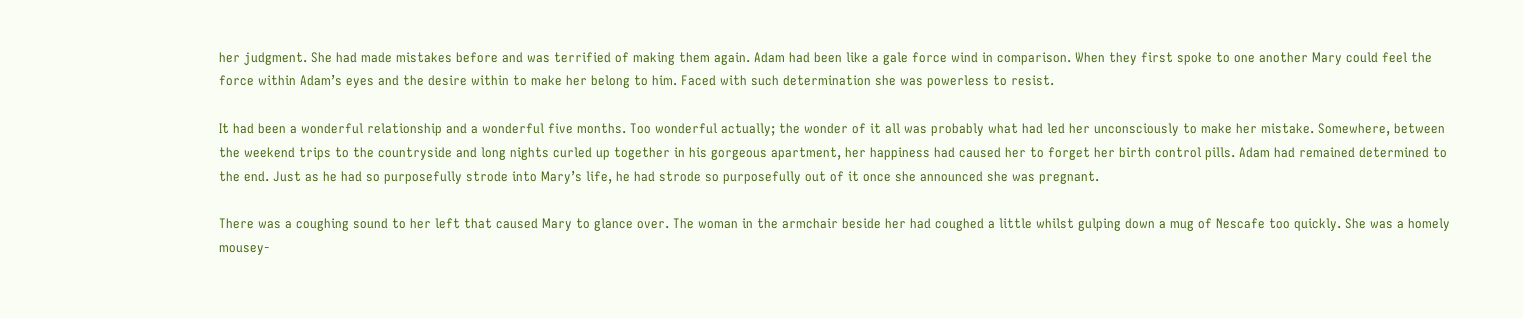her judgment. She had made mistakes before and was terrified of making them again. Adam had been like a gale force wind in comparison. When they first spoke to one another Mary could feel the force within Adam’s eyes and the desire within to make her belong to him. Faced with such determination she was powerless to resist.

It had been a wonderful relationship and a wonderful five months. Too wonderful actually; the wonder of it all was probably what had led her unconsciously to make her mistake. Somewhere, between the weekend trips to the countryside and long nights curled up together in his gorgeous apartment, her happiness had caused her to forget her birth control pills. Adam had remained determined to the end. Just as he had so purposefully strode into Mary’s life, he had strode so purposefully out of it once she announced she was pregnant.

There was a coughing sound to her left that caused Mary to glance over. The woman in the armchair beside her had coughed a little whilst gulping down a mug of Nescafe too quickly. She was a homely mousey-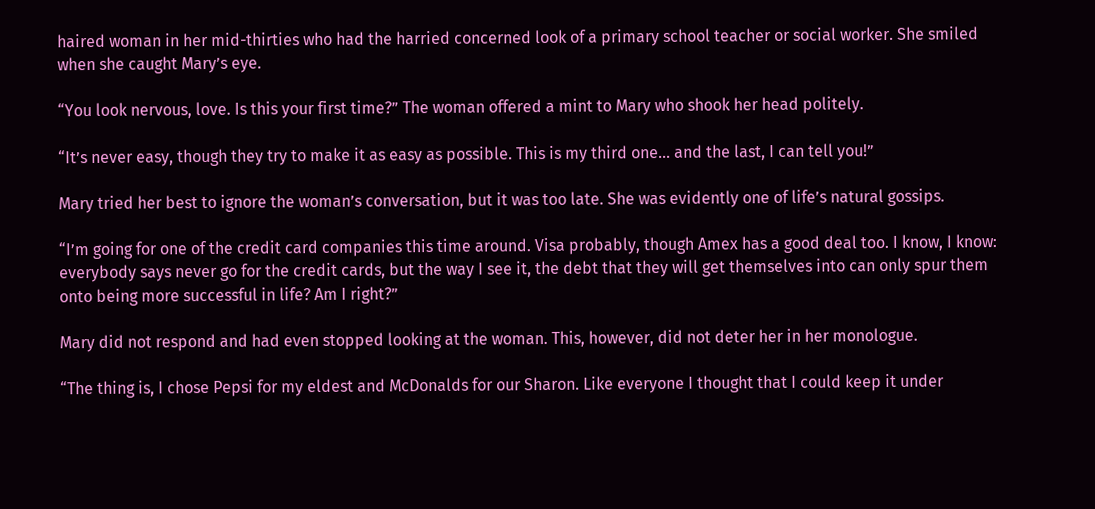haired woman in her mid-thirties who had the harried concerned look of a primary school teacher or social worker. She smiled when she caught Mary’s eye.

“You look nervous, love. Is this your first time?” The woman offered a mint to Mary who shook her head politely.

“It’s never easy, though they try to make it as easy as possible. This is my third one… and the last, I can tell you!”

Mary tried her best to ignore the woman’s conversation, but it was too late. She was evidently one of life’s natural gossips.

“I’m going for one of the credit card companies this time around. Visa probably, though Amex has a good deal too. I know, I know: everybody says never go for the credit cards, but the way I see it, the debt that they will get themselves into can only spur them onto being more successful in life? Am I right?”

Mary did not respond and had even stopped looking at the woman. This, however, did not deter her in her monologue.

“The thing is, I chose Pepsi for my eldest and McDonalds for our Sharon. Like everyone I thought that I could keep it under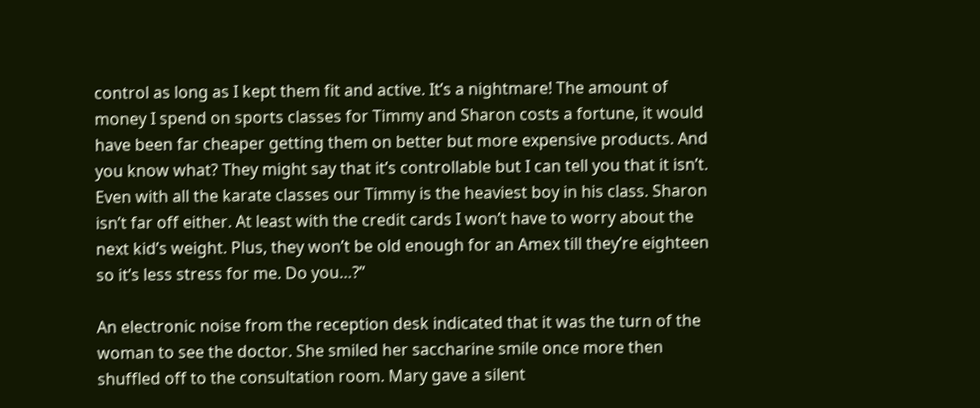control as long as I kept them fit and active. It’s a nightmare! The amount of money I spend on sports classes for Timmy and Sharon costs a fortune, it would have been far cheaper getting them on better but more expensive products. And you know what? They might say that it’s controllable but I can tell you that it isn’t. Even with all the karate classes our Timmy is the heaviest boy in his class. Sharon isn’t far off either. At least with the credit cards I won’t have to worry about the next kid’s weight. Plus, they won’t be old enough for an Amex till they’re eighteen so it’s less stress for me. Do you…?”

An electronic noise from the reception desk indicated that it was the turn of the woman to see the doctor. She smiled her saccharine smile once more then shuffled off to the consultation room. Mary gave a silent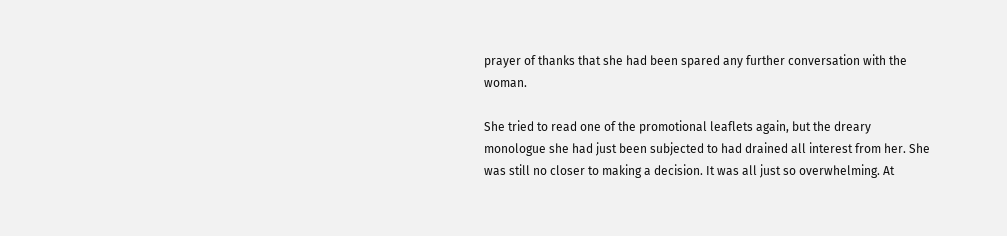prayer of thanks that she had been spared any further conversation with the woman.

She tried to read one of the promotional leaflets again, but the dreary monologue she had just been subjected to had drained all interest from her. She was still no closer to making a decision. It was all just so overwhelming. At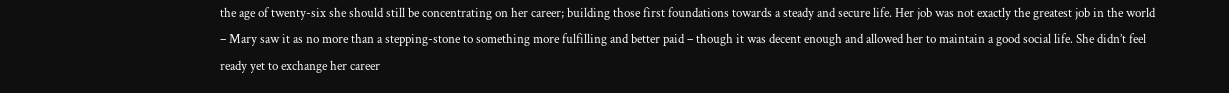the age of twenty-six she should still be concentrating on her career; building those first foundations towards a steady and secure life. Her job was not exactly the greatest job in the world – Mary saw it as no more than a stepping-stone to something more fulfilling and better paid – though it was decent enough and allowed her to maintain a good social life. She didn’t feel ready yet to exchange her career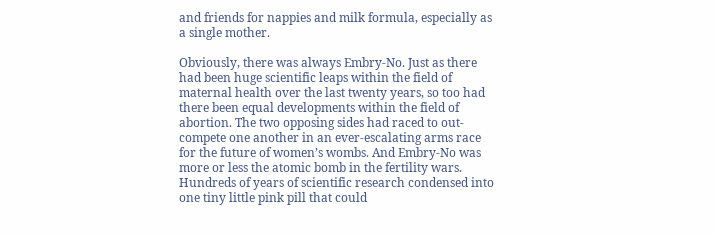and friends for nappies and milk formula, especially as a single mother.

Obviously, there was always Embry-No. Just as there had been huge scientific leaps within the field of maternal health over the last twenty years, so too had there been equal developments within the field of abortion. The two opposing sides had raced to out-compete one another in an ever-escalating arms race for the future of women’s wombs. And Embry-No was more or less the atomic bomb in the fertility wars. Hundreds of years of scientific research condensed into one tiny little pink pill that could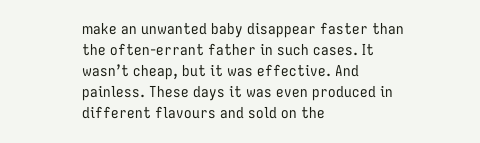make an unwanted baby disappear faster than the often-errant father in such cases. It wasn’t cheap, but it was effective. And painless. These days it was even produced in different flavours and sold on the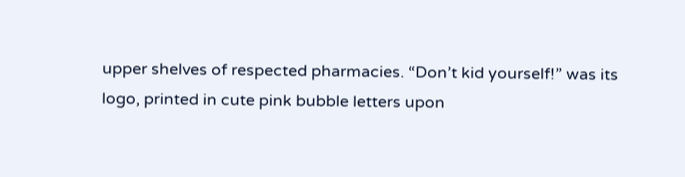upper shelves of respected pharmacies. “Don’t kid yourself!” was its logo, printed in cute pink bubble letters upon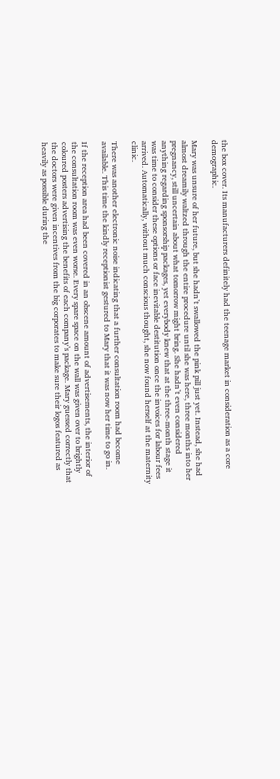the box cover. Its manufacturers definitely had the teenage market in consideration as a core demographic.

Mary was unsure of her future, but she hadn’t swallowed the pink pill just yet. Instead, she had almost dreamily waltzed through the entire procedure until she was here, three months into her pregnancy, still uncertain about what tomorrow might bring. She hadn’t even considered anything regarding sponsorship packages, yet everybody knew that at the three-month stage it was time to consider these options or face inevitable destitution once the invoices for labour fees arrived. Automatically, without much conscious thought, she now found herself at the maternity clinic.

There was another electronic noise indicating that a further consultation room had become available. This time the kindly receptionist gestured to Mary that it was now her time to go in.

If the reception area had been covered in an obscene amount of advertisements, the interior of the consultation room was even worse. Every spare space on the wall was given over to brightly coloured posters advertising the benefits of each company’s package. Mary guessed correctly that the doctors were given incentives from the big corporates to make sure their logos featured as heavily as possible during the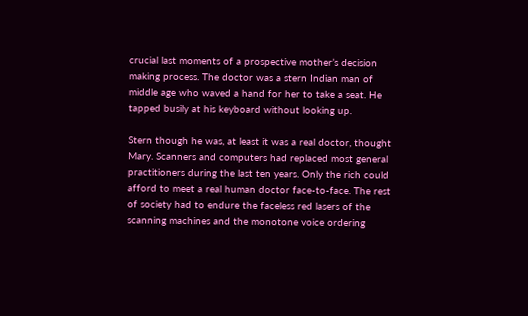crucial last moments of a prospective mother’s decision making process. The doctor was a stern Indian man of middle age who waved a hand for her to take a seat. He tapped busily at his keyboard without looking up.

Stern though he was, at least it was a real doctor, thought Mary. Scanners and computers had replaced most general practitioners during the last ten years. Only the rich could afford to meet a real human doctor face-to-face. The rest of society had to endure the faceless red lasers of the scanning machines and the monotone voice ordering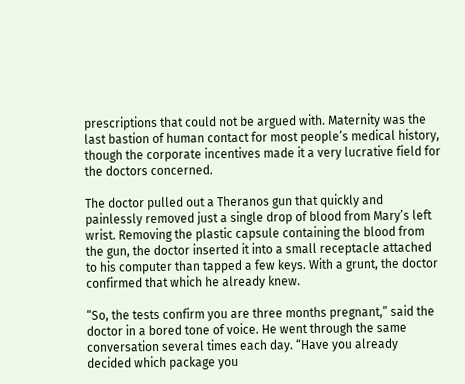prescriptions that could not be argued with. Maternity was the last bastion of human contact for most people’s medical history, though the corporate incentives made it a very lucrative field for the doctors concerned.

The doctor pulled out a Theranos gun that quickly and painlessly removed just a single drop of blood from Mary’s left wrist. Removing the plastic capsule containing the blood from the gun, the doctor inserted it into a small receptacle attached to his computer than tapped a few keys. With a grunt, the doctor confirmed that which he already knew.

“So, the tests confirm you are three months pregnant,” said the doctor in a bored tone of voice. He went through the same conversation several times each day. “Have you already decided which package you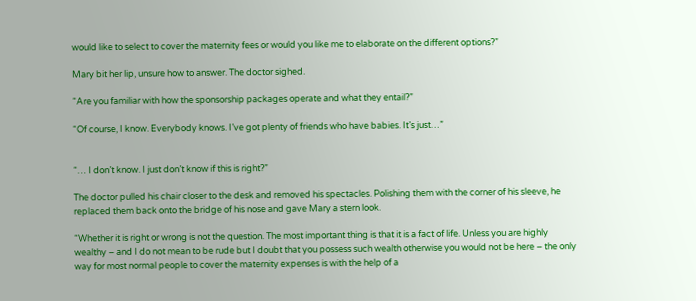would like to select to cover the maternity fees or would you like me to elaborate on the different options?”

Mary bit her lip, unsure how to answer. The doctor sighed.

“Are you familiar with how the sponsorship packages operate and what they entail?”

“Of course, I know. Everybody knows. I’ve got plenty of friends who have babies. It’s just…”


“… I don’t know. I just don’t know if this is right?”

The doctor pulled his chair closer to the desk and removed his spectacles. Polishing them with the corner of his sleeve, he replaced them back onto the bridge of his nose and gave Mary a stern look.

“Whether it is right or wrong is not the question. The most important thing is that it is a fact of life. Unless you are highly wealthy – and I do not mean to be rude but I doubt that you possess such wealth otherwise you would not be here – the only way for most normal people to cover the maternity expenses is with the help of a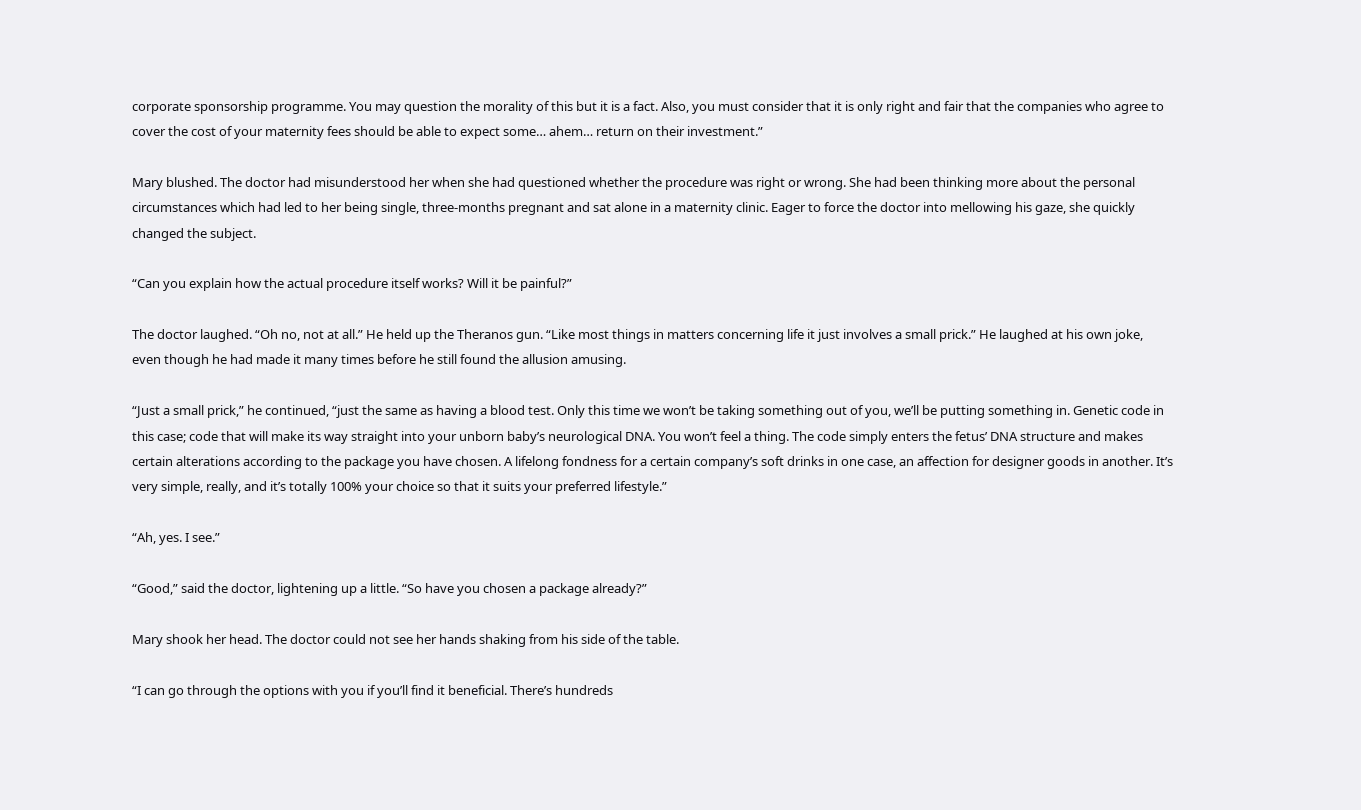corporate sponsorship programme. You may question the morality of this but it is a fact. Also, you must consider that it is only right and fair that the companies who agree to cover the cost of your maternity fees should be able to expect some… ahem… return on their investment.”

Mary blushed. The doctor had misunderstood her when she had questioned whether the procedure was right or wrong. She had been thinking more about the personal circumstances which had led to her being single, three-months pregnant and sat alone in a maternity clinic. Eager to force the doctor into mellowing his gaze, she quickly changed the subject.

“Can you explain how the actual procedure itself works? Will it be painful?”

The doctor laughed. “Oh no, not at all.” He held up the Theranos gun. “Like most things in matters concerning life it just involves a small prick.” He laughed at his own joke, even though he had made it many times before he still found the allusion amusing.

“Just a small prick,” he continued, “just the same as having a blood test. Only this time we won’t be taking something out of you, we’ll be putting something in. Genetic code in this case; code that will make its way straight into your unborn baby’s neurological DNA. You won’t feel a thing. The code simply enters the fetus’ DNA structure and makes certain alterations according to the package you have chosen. A lifelong fondness for a certain company’s soft drinks in one case, an affection for designer goods in another. It’s very simple, really, and it’s totally 100% your choice so that it suits your preferred lifestyle.”

“Ah, yes. I see.”

“Good,” said the doctor, lightening up a little. “So have you chosen a package already?”

Mary shook her head. The doctor could not see her hands shaking from his side of the table.

“I can go through the options with you if you’ll find it beneficial. There’s hundreds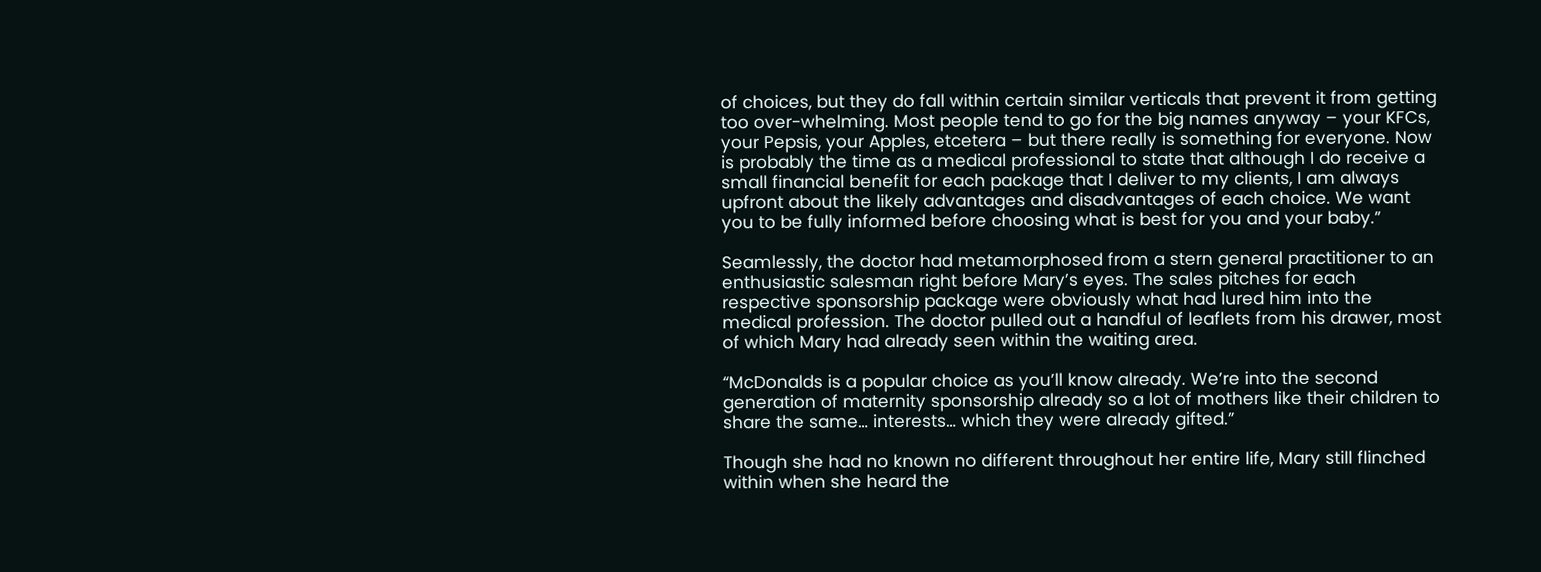of choices, but they do fall within certain similar verticals that prevent it from getting too over-whelming. Most people tend to go for the big names anyway – your KFCs, your Pepsis, your Apples, etcetera – but there really is something for everyone. Now is probably the time as a medical professional to state that although I do receive a small financial benefit for each package that I deliver to my clients, I am always upfront about the likely advantages and disadvantages of each choice. We want you to be fully informed before choosing what is best for you and your baby.”

Seamlessly, the doctor had metamorphosed from a stern general practitioner to an enthusiastic salesman right before Mary’s eyes. The sales pitches for each respective sponsorship package were obviously what had lured him into the medical profession. The doctor pulled out a handful of leaflets from his drawer, most of which Mary had already seen within the waiting area.

“McDonalds is a popular choice as you’ll know already. We’re into the second generation of maternity sponsorship already so a lot of mothers like their children to share the same… interests… which they were already gifted.”

Though she had no known no different throughout her entire life, Mary still flinched within when she heard the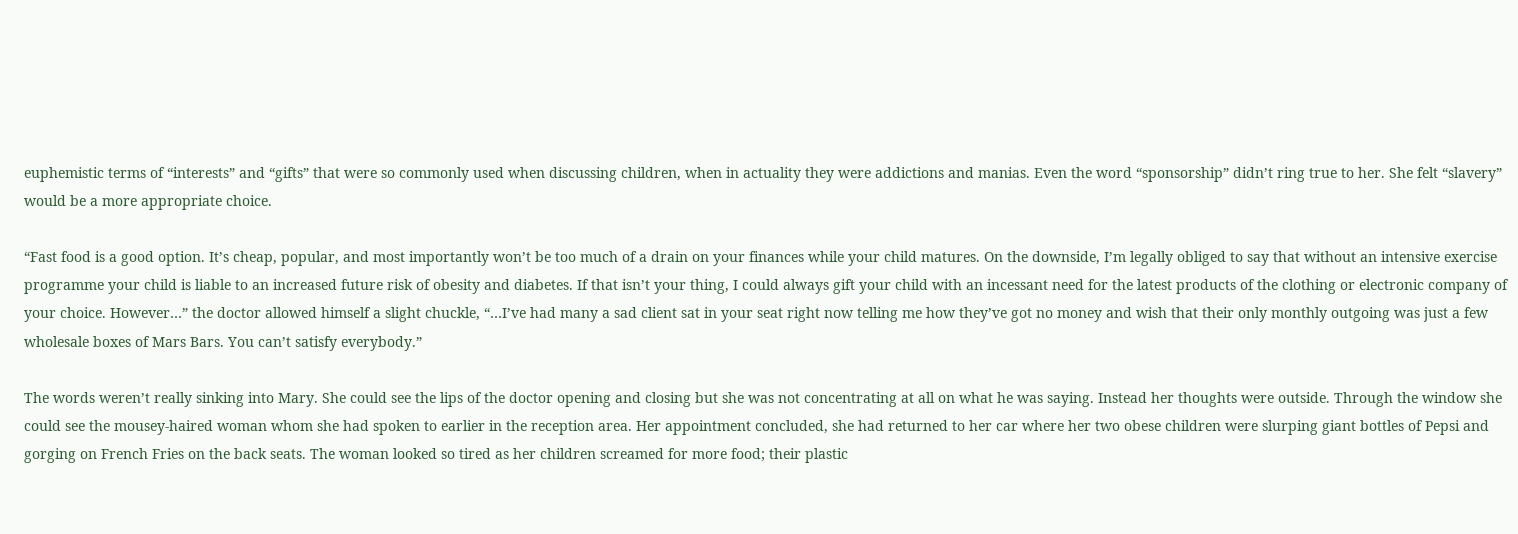euphemistic terms of “interests” and “gifts” that were so commonly used when discussing children, when in actuality they were addictions and manias. Even the word “sponsorship” didn’t ring true to her. She felt “slavery” would be a more appropriate choice.

“Fast food is a good option. It’s cheap, popular, and most importantly won’t be too much of a drain on your finances while your child matures. On the downside, I’m legally obliged to say that without an intensive exercise programme your child is liable to an increased future risk of obesity and diabetes. If that isn’t your thing, I could always gift your child with an incessant need for the latest products of the clothing or electronic company of your choice. However…” the doctor allowed himself a slight chuckle, “…I’ve had many a sad client sat in your seat right now telling me how they’ve got no money and wish that their only monthly outgoing was just a few wholesale boxes of Mars Bars. You can’t satisfy everybody.”

The words weren’t really sinking into Mary. She could see the lips of the doctor opening and closing but she was not concentrating at all on what he was saying. Instead her thoughts were outside. Through the window she could see the mousey-haired woman whom she had spoken to earlier in the reception area. Her appointment concluded, she had returned to her car where her two obese children were slurping giant bottles of Pepsi and gorging on French Fries on the back seats. The woman looked so tired as her children screamed for more food; their plastic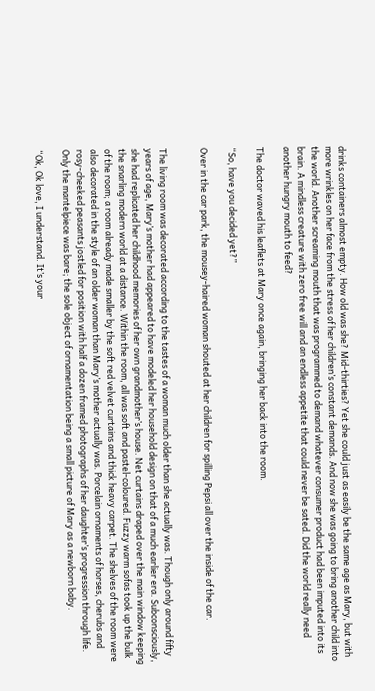drinks containers almost empty. How old was she? Mid-thirties? Yet she could just as easily be the same age as Mary, but with more wrinkles on her face from the stress of her children’s constant demands. And now she was going to bring another child into the world. Another screaming mouth that was programmed to demand whatever consumer product had been imputed into its brain. A mindless creature with zero free will and an endless appetite that could never be sated. Did the world really need another hungry mouth to feed?

The doctor waved his leaflets at Mary once again, bringing her back into the room.

“So, have you decided yet?”

Over in the car park, the mousey-haired woman shouted at her children for spilling Pepsi all over the inside of the car.


The living room was decorated according to the tastes of a woman much older than she actually was. Though only around fifty years of age, Mary’s mother had appeared to have modeled her household design on that of a much earlier era. Subconsciously, she had replicated her childhood memories of her own grandmother’s house. Net curtains draped over the main window keeping the snarling modern world at a distance. Within the room, all was soft and pastel-coloured. Fuzzy warm sofas took up the bulk of the room; a room already made smaller by the soft red velvet curtains and thick heavy carpet. The shelves of the room were also decorated in the style of an older woman than Mary’s mother actually was. Porcelain ornaments of horses, cherubs and rosy-cheeked peasants jostled for position with half a dozen framed photographs of her daughter’s progression through life. Only the mantelpiece was bare; the sole object of ornamentation being a small picture of Mary as a newborn baby.

“Ok, Ok love, I understand. It’s your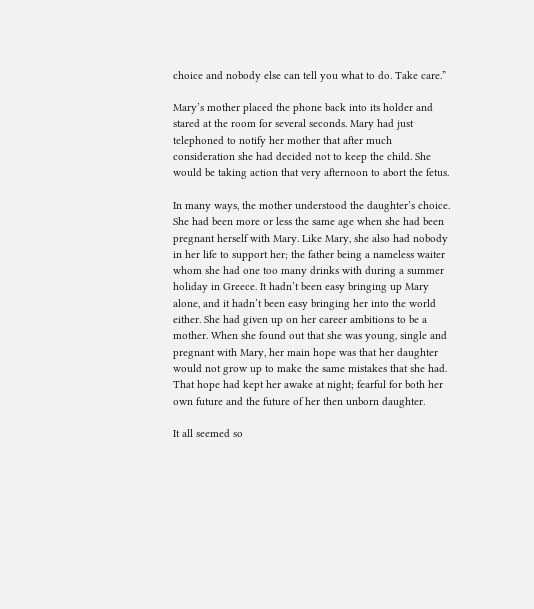choice and nobody else can tell you what to do. Take care.”

Mary’s mother placed the phone back into its holder and stared at the room for several seconds. Mary had just telephoned to notify her mother that after much consideration she had decided not to keep the child. She would be taking action that very afternoon to abort the fetus.

In many ways, the mother understood the daughter’s choice. She had been more or less the same age when she had been pregnant herself with Mary. Like Mary, she also had nobody in her life to support her; the father being a nameless waiter whom she had one too many drinks with during a summer holiday in Greece. It hadn’t been easy bringing up Mary alone, and it hadn’t been easy bringing her into the world either. She had given up on her career ambitions to be a mother. When she found out that she was young, single and pregnant with Mary, her main hope was that her daughter would not grow up to make the same mistakes that she had. That hope had kept her awake at night; fearful for both her own future and the future of her then unborn daughter.

It all seemed so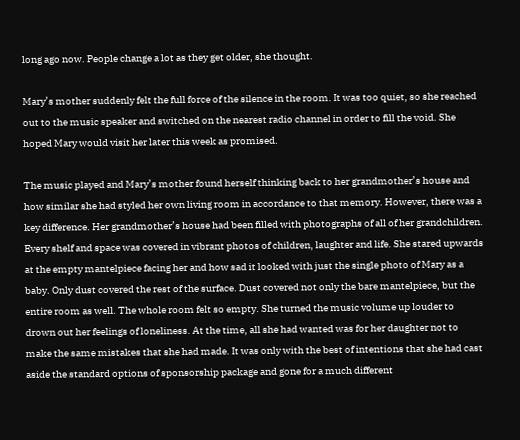long ago now. People change a lot as they get older, she thought.

Mary’s mother suddenly felt the full force of the silence in the room. It was too quiet, so she reached out to the music speaker and switched on the nearest radio channel in order to fill the void. She hoped Mary would visit her later this week as promised.

The music played and Mary’s mother found herself thinking back to her grandmother’s house and how similar she had styled her own living room in accordance to that memory. However, there was a key difference. Her grandmother’s house had been filled with photographs of all of her grandchildren. Every shelf and space was covered in vibrant photos of children, laughter and life. She stared upwards at the empty mantelpiece facing her and how sad it looked with just the single photo of Mary as a baby. Only dust covered the rest of the surface. Dust covered not only the bare mantelpiece, but the entire room as well. The whole room felt so empty. She turned the music volume up louder to drown out her feelings of loneliness. At the time, all she had wanted was for her daughter not to make the same mistakes that she had made. It was only with the best of intentions that she had cast aside the standard options of sponsorship package and gone for a much different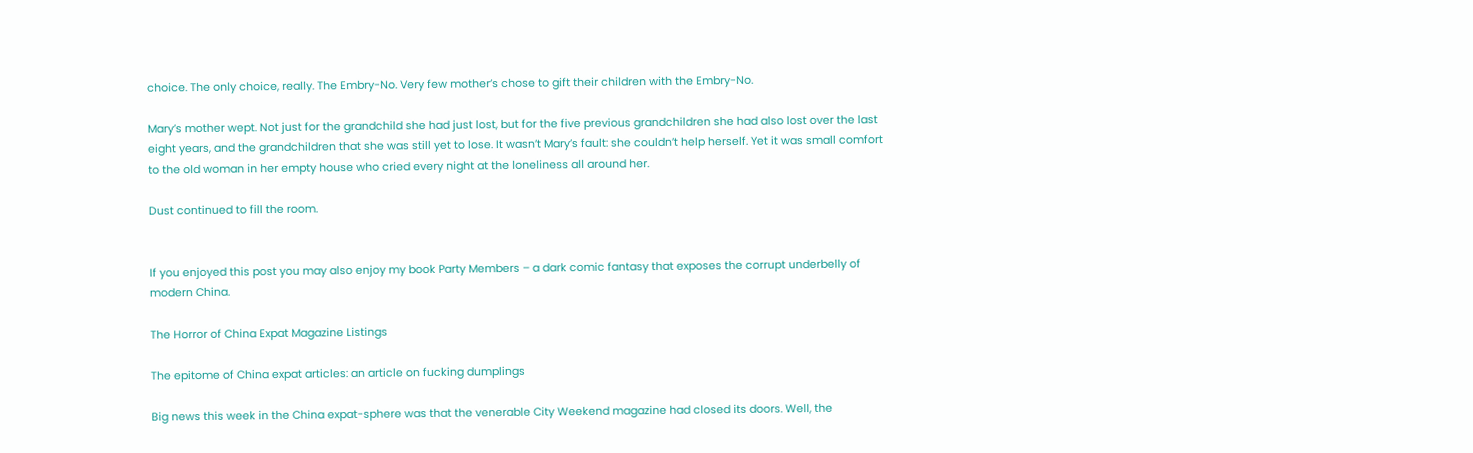choice. The only choice, really. The Embry-No. Very few mother’s chose to gift their children with the Embry-No.

Mary’s mother wept. Not just for the grandchild she had just lost, but for the five previous grandchildren she had also lost over the last eight years, and the grandchildren that she was still yet to lose. It wasn’t Mary’s fault: she couldn’t help herself. Yet it was small comfort to the old woman in her empty house who cried every night at the loneliness all around her.

Dust continued to fill the room.


If you enjoyed this post you may also enjoy my book Party Members – a dark comic fantasy that exposes the corrupt underbelly of modern China.

The Horror of China Expat Magazine Listings

The epitome of China expat articles: an article on fucking dumplings

Big news this week in the China expat-sphere was that the venerable City Weekend magazine had closed its doors. Well, the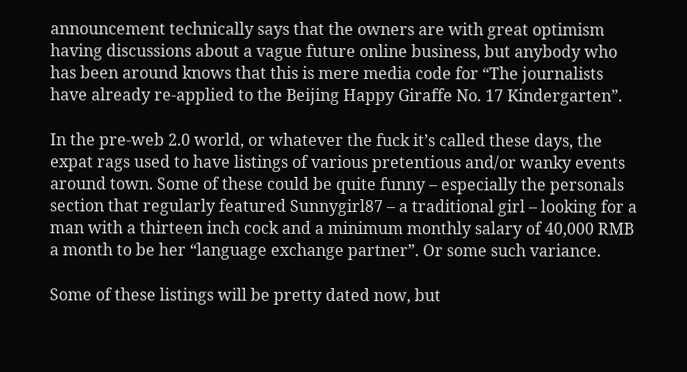announcement technically says that the owners are with great optimism having discussions about a vague future online business, but anybody who has been around knows that this is mere media code for “The journalists have already re-applied to the Beijing Happy Giraffe No. 17 Kindergarten”.

In the pre-web 2.0 world, or whatever the fuck it’s called these days, the expat rags used to have listings of various pretentious and/or wanky events around town. Some of these could be quite funny – especially the personals section that regularly featured Sunnygirl87 – a traditional girl – looking for a man with a thirteen inch cock and a minimum monthly salary of 40,000 RMB a month to be her “language exchange partner”. Or some such variance.

Some of these listings will be pretty dated now, but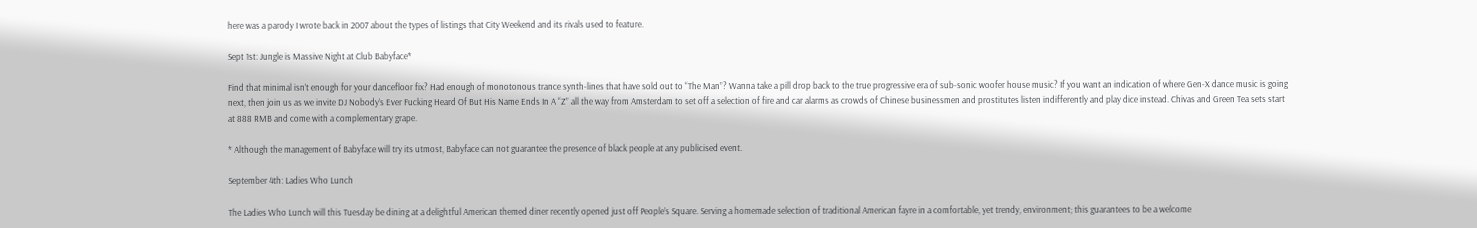here was a parody I wrote back in 2007 about the types of listings that City Weekend and its rivals used to feature.

Sept 1st: Jungle is Massive Night at Club Babyface*

Find that minimal isn’t enough for your dancefloor fix? Had enough of monotonous trance synth-lines that have sold out to “The Man”? Wanna take a pill drop back to the true progressive era of sub-sonic woofer house music? If you want an indication of where Gen-X dance music is going next, then join us as we invite DJ Nobody’s Ever Fucking Heard Of But His Name Ends In A “Z” all the way from Amsterdam to set off a selection of fire and car alarms as crowds of Chinese businessmen and prostitutes listen indifferently and play dice instead. Chivas and Green Tea sets start at 888 RMB and come with a complementary grape.

* Although the management of Babyface will try its utmost, Babyface can not guarantee the presence of black people at any publicised event.

September 4th: Ladies Who Lunch

The Ladies Who Lunch will this Tuesday be dining at a delightful American themed diner recently opened just off People’s Square. Serving a homemade selection of traditional American fayre in a comfortable, yet trendy, environment; this guarantees to be a welcome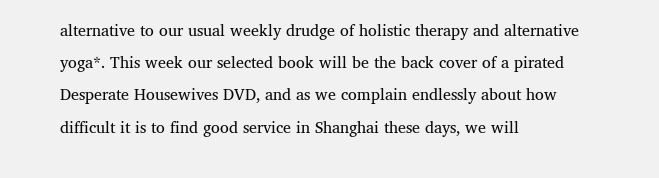alternative to our usual weekly drudge of holistic therapy and alternative yoga*. This week our selected book will be the back cover of a pirated Desperate Housewives DVD, and as we complain endlessly about how difficult it is to find good service in Shanghai these days, we will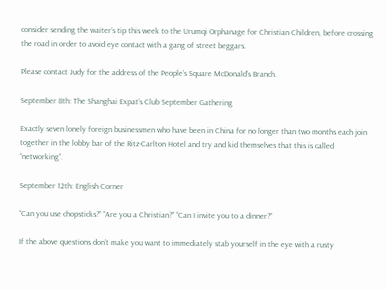consider sending the waiter’s tip this week to the Urumqi Orphanage for Christian Children, before crossing the road in order to avoid eye contact with a gang of street beggars.

Please contact Judy for the address of the People’s Square McDonald’s Branch.

September 8th: The Shanghai Expat’s Club September Gathering

Exactly seven lonely foreign businessmen who have been in China for no longer than two months each join together in the lobby bar of the Ritz-Carlton Hotel and try and kid themselves that this is called “networking”.

September 12th: English Corner

“Can you use chopsticks?” “Are you a Christian?” “Can I invite you to a dinner?”

If the above questions don’t make you want to immediately stab yourself in the eye with a rusty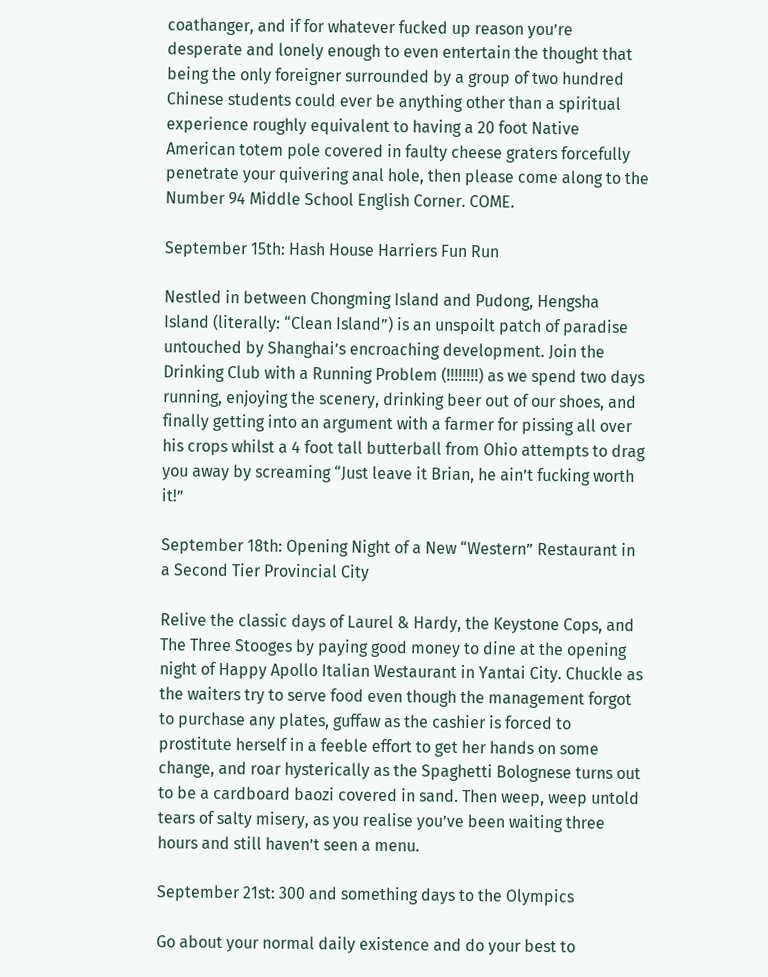coathanger, and if for whatever fucked up reason you’re desperate and lonely enough to even entertain the thought that being the only foreigner surrounded by a group of two hundred Chinese students could ever be anything other than a spiritual experience roughly equivalent to having a 20 foot Native American totem pole covered in faulty cheese graters forcefully penetrate your quivering anal hole, then please come along to the Number 94 Middle School English Corner. COME.

September 15th: Hash House Harriers Fun Run

Nestled in between Chongming Island and Pudong, Hengsha Island (literally: “Clean Island”) is an unspoilt patch of paradise untouched by Shanghai’s encroaching development. Join the Drinking Club with a Running Problem (!!!!!!!!) as we spend two days running, enjoying the scenery, drinking beer out of our shoes, and finally getting into an argument with a farmer for pissing all over his crops whilst a 4 foot tall butterball from Ohio attempts to drag you away by screaming “Just leave it Brian, he ain’t fucking worth it!”

September 18th: Opening Night of a New “Western” Restaurant in a Second Tier Provincial City

Relive the classic days of Laurel & Hardy, the Keystone Cops, and The Three Stooges by paying good money to dine at the opening night of Happy Apollo Italian Westaurant in Yantai City. Chuckle as the waiters try to serve food even though the management forgot to purchase any plates, guffaw as the cashier is forced to prostitute herself in a feeble effort to get her hands on some change, and roar hysterically as the Spaghetti Bolognese turns out to be a cardboard baozi covered in sand. Then weep, weep untold tears of salty misery, as you realise you’ve been waiting three hours and still haven’t seen a menu.

September 21st: 300 and something days to the Olympics

Go about your normal daily existence and do your best to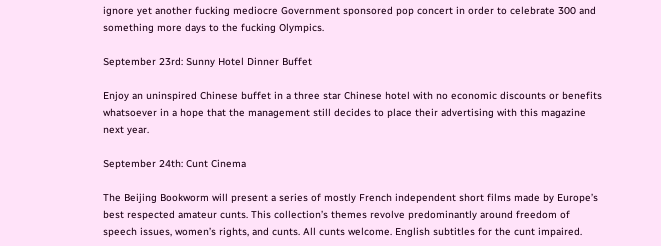ignore yet another fucking mediocre Government sponsored pop concert in order to celebrate 300 and something more days to the fucking Olympics.

September 23rd: Sunny Hotel Dinner Buffet

Enjoy an uninspired Chinese buffet in a three star Chinese hotel with no economic discounts or benefits whatsoever in a hope that the management still decides to place their advertising with this magazine next year.

September 24th: Cunt Cinema

The Beijing Bookworm will present a series of mostly French independent short films made by Europe’s best respected amateur cunts. This collection’s themes revolve predominantly around freedom of speech issues, women’s rights, and cunts. All cunts welcome. English subtitles for the cunt impaired.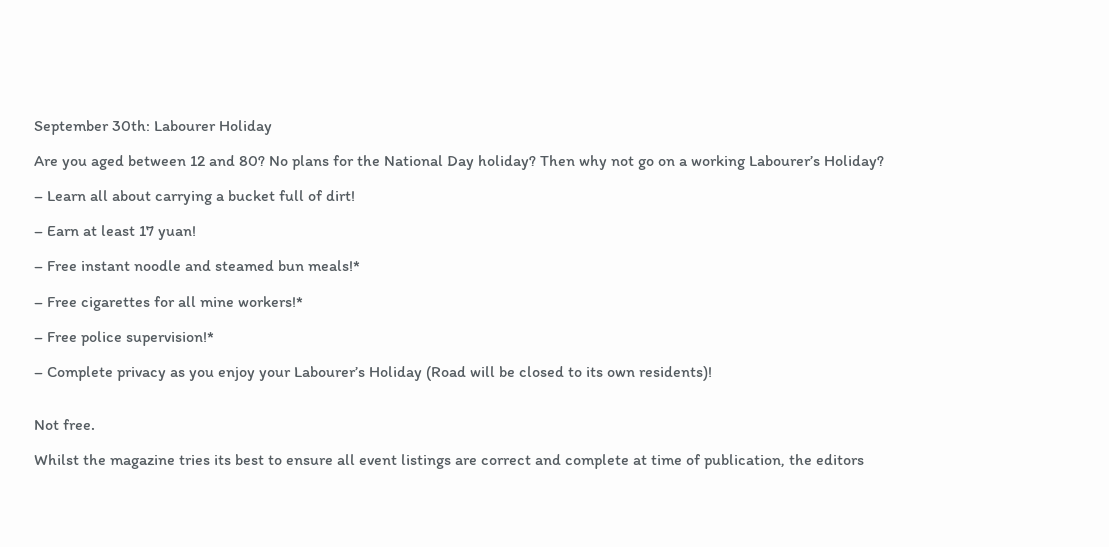September 30th: Labourer Holiday

Are you aged between 12 and 80? No plans for the National Day holiday? Then why not go on a working Labourer’s Holiday?

– Learn all about carrying a bucket full of dirt!

– Earn at least 17 yuan!

– Free instant noodle and steamed bun meals!*

– Free cigarettes for all mine workers!*

– Free police supervision!*

– Complete privacy as you enjoy your Labourer’s Holiday (Road will be closed to its own residents)!


Not free.

Whilst the magazine tries its best to ensure all event listings are correct and complete at time of publication, the editors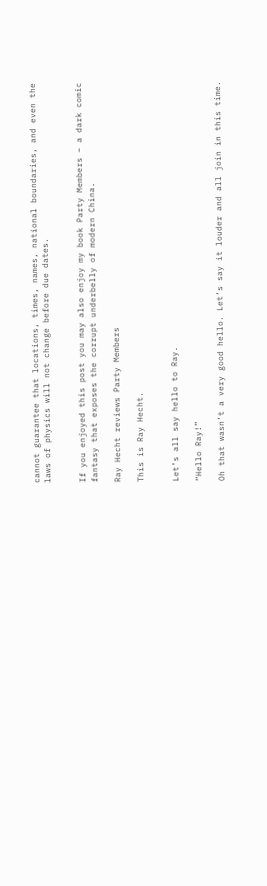cannot guarantee that locations, times, names, national boundaries, and even the laws of physics will not change before due dates.


If you enjoyed this post you may also enjoy my book Party Members – a dark comic fantasy that exposes the corrupt underbelly of modern China.

Ray Hecht reviews Party Members

This is Ray Hecht.


Let’s all say hello to Ray.

“Hello Ray!”

Oh that wasn’t a very good hello. Let’s say it louder and all join in this time.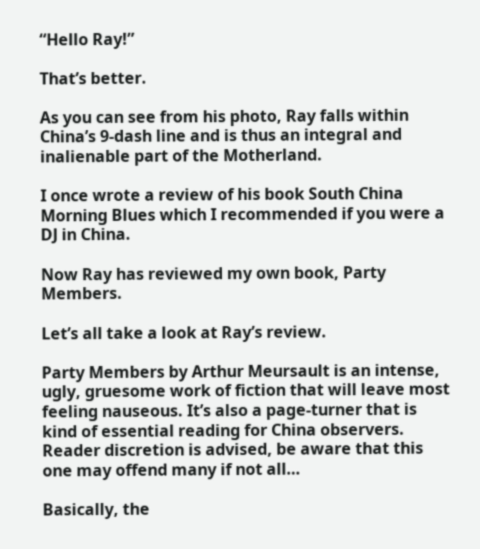“Hello Ray!”

That’s better.

As you can see from his photo, Ray falls within China’s 9-dash line and is thus an integral and inalienable part of the Motherland.

I once wrote a review of his book South China Morning Blues which I recommended if you were a DJ in China.

Now Ray has reviewed my own book, Party Members.

Let’s all take a look at Ray’s review.

Party Members by Arthur Meursault is an intense, ugly, gruesome work of fiction that will leave most feeling nauseous. It’s also a page-turner that is kind of essential reading for China observers. Reader discretion is advised, be aware that this one may offend many if not all…

Basically, the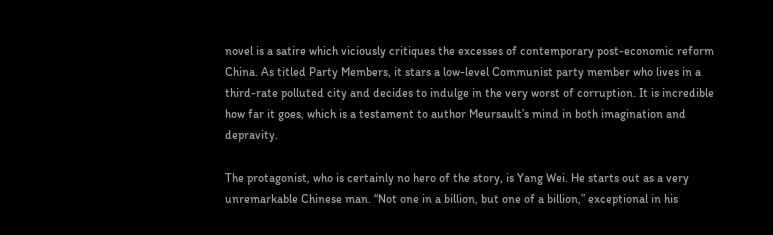novel is a satire which viciously critiques the excesses of contemporary post-economic reform China. As titled Party Members, it stars a low-level Communist party member who lives in a third-rate polluted city and decides to indulge in the very worst of corruption. It is incredible how far it goes, which is a testament to author Meursault’s mind in both imagination and depravity.

The protagonist, who is certainly no hero of the story, is Yang Wei. He starts out as a very unremarkable Chinese man. “Not one in a billion, but one of a billion,” exceptional in his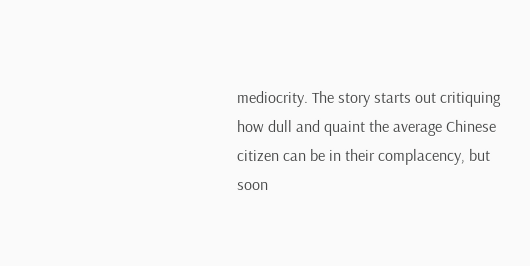mediocrity. The story starts out critiquing how dull and quaint the average Chinese citizen can be in their complacency, but soon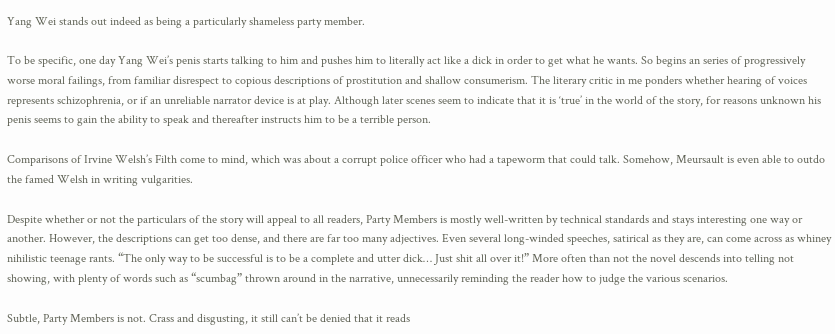Yang Wei stands out indeed as being a particularly shameless party member.

To be specific, one day Yang Wei’s penis starts talking to him and pushes him to literally act like a dick in order to get what he wants. So begins an series of progressively worse moral failings, from familiar disrespect to copious descriptions of prostitution and shallow consumerism. The literary critic in me ponders whether hearing of voices represents schizophrenia, or if an unreliable narrator device is at play. Although later scenes seem to indicate that it is ‘true’ in the world of the story, for reasons unknown his penis seems to gain the ability to speak and thereafter instructs him to be a terrible person.

Comparisons of Irvine Welsh’s Filth come to mind, which was about a corrupt police officer who had a tapeworm that could talk. Somehow, Meursault is even able to outdo the famed Welsh in writing vulgarities.

Despite whether or not the particulars of the story will appeal to all readers, Party Members is mostly well-written by technical standards and stays interesting one way or another. However, the descriptions can get too dense, and there are far too many adjectives. Even several long-winded speeches, satirical as they are, can come across as whiney nihilistic teenage rants. “The only way to be successful is to be a complete and utter dick… Just shit all over it!” More often than not the novel descends into telling not showing, with plenty of words such as “scumbag” thrown around in the narrative, unnecessarily reminding the reader how to judge the various scenarios.

Subtle, Party Members is not. Crass and disgusting, it still can’t be denied that it reads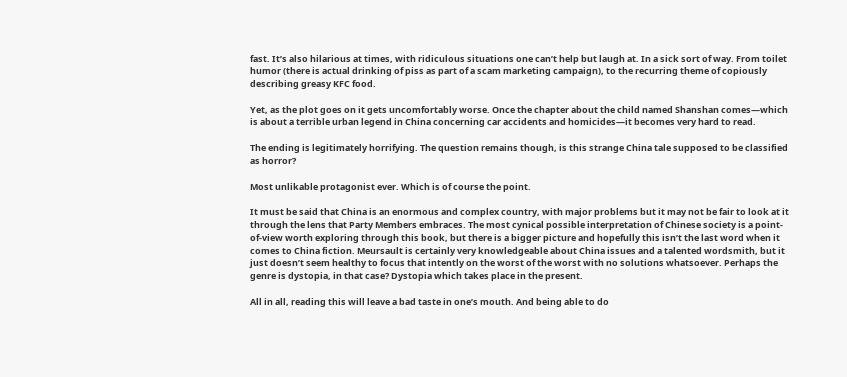fast. It’s also hilarious at times, with ridiculous situations one can’t help but laugh at. In a sick sort of way. From toilet humor (there is actual drinking of piss as part of a scam marketing campaign), to the recurring theme of copiously describing greasy KFC food.

Yet, as the plot goes on it gets uncomfortably worse. Once the chapter about the child named Shanshan comes—which is about a terrible urban legend in China concerning car accidents and homicides—it becomes very hard to read.

The ending is legitimately horrifying. The question remains though, is this strange China tale supposed to be classified as horror?

Most unlikable protagonist ever. Which is of course the point.

It must be said that China is an enormous and complex country, with major problems but it may not be fair to look at it through the lens that Party Members embraces. The most cynical possible interpretation of Chinese society is a point-of-view worth exploring through this book, but there is a bigger picture and hopefully this isn’t the last word when it comes to China fiction. Meursault is certainly very knowledgeable about China issues and a talented wordsmith, but it just doesn’t seem healthy to focus that intently on the worst of the worst with no solutions whatsoever. Perhaps the genre is dystopia, in that case? Dystopia which takes place in the present.

All in all, reading this will leave a bad taste in one’s mouth. And being able to do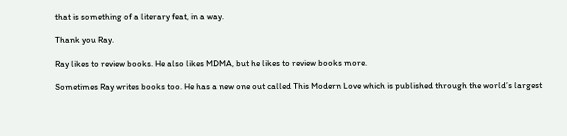that is something of a literary feat, in a way.

Thank you Ray.

Ray likes to review books. He also likes MDMA, but he likes to review books more.

Sometimes Ray writes books too. He has a new one out called This Modern Love which is published through the world’s largest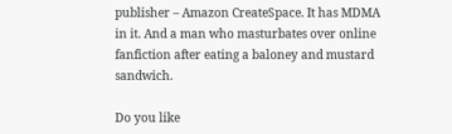publisher – Amazon CreateSpace. It has MDMA in it. And a man who masturbates over online fanfiction after eating a baloney and mustard sandwich.

Do you like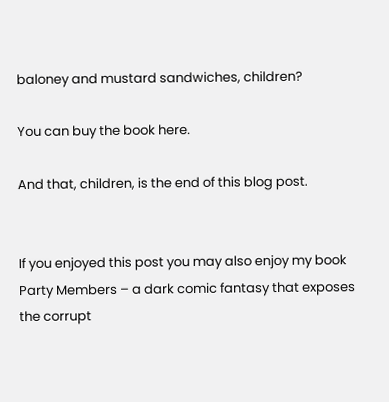baloney and mustard sandwiches, children?

You can buy the book here.

And that, children, is the end of this blog post.


If you enjoyed this post you may also enjoy my book Party Members – a dark comic fantasy that exposes the corrupt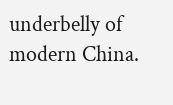underbelly of modern China.